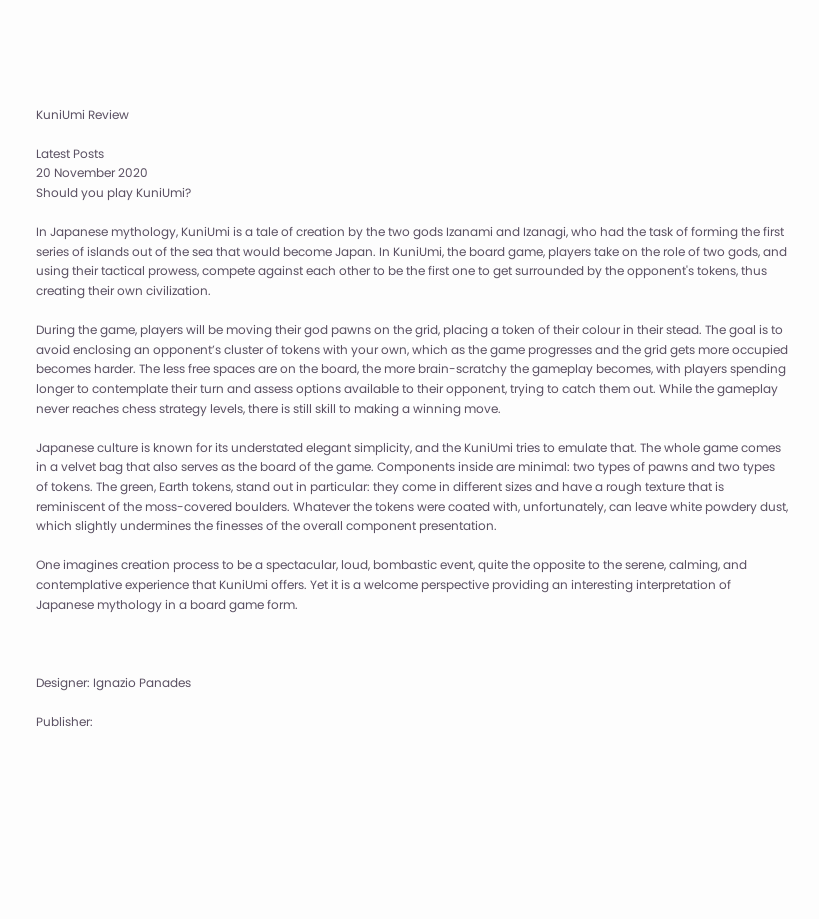KuniUmi Review

Latest Posts
20 November 2020
Should you play KuniUmi?

In Japanese mythology, KuniUmi is a tale of creation by the two gods Izanami and Izanagi, who had the task of forming the first series of islands out of the sea that would become Japan. In KuniUmi, the board game, players take on the role of two gods, and using their tactical prowess, compete against each other to be the first one to get surrounded by the opponent's tokens, thus creating their own civilization.

During the game, players will be moving their god pawns on the grid, placing a token of their colour in their stead. The goal is to avoid enclosing an opponent’s cluster of tokens with your own, which as the game progresses and the grid gets more occupied becomes harder. The less free spaces are on the board, the more brain-scratchy the gameplay becomes, with players spending longer to contemplate their turn and assess options available to their opponent, trying to catch them out. While the gameplay never reaches chess strategy levels, there is still skill to making a winning move.

Japanese culture is known for its understated elegant simplicity, and the KuniUmi tries to emulate that. The whole game comes in a velvet bag that also serves as the board of the game. Components inside are minimal: two types of pawns and two types of tokens. The green, Earth tokens, stand out in particular: they come in different sizes and have a rough texture that is reminiscent of the moss-covered boulders. Whatever the tokens were coated with, unfortunately, can leave white powdery dust, which slightly undermines the finesses of the overall component presentation.

One imagines creation process to be a spectacular, loud, bombastic event, quite the opposite to the serene, calming, and contemplative experience that KuniUmi offers. Yet it is a welcome perspective providing an interesting interpretation of Japanese mythology in a board game form.



Designer: Ignazio Panades

Publisher: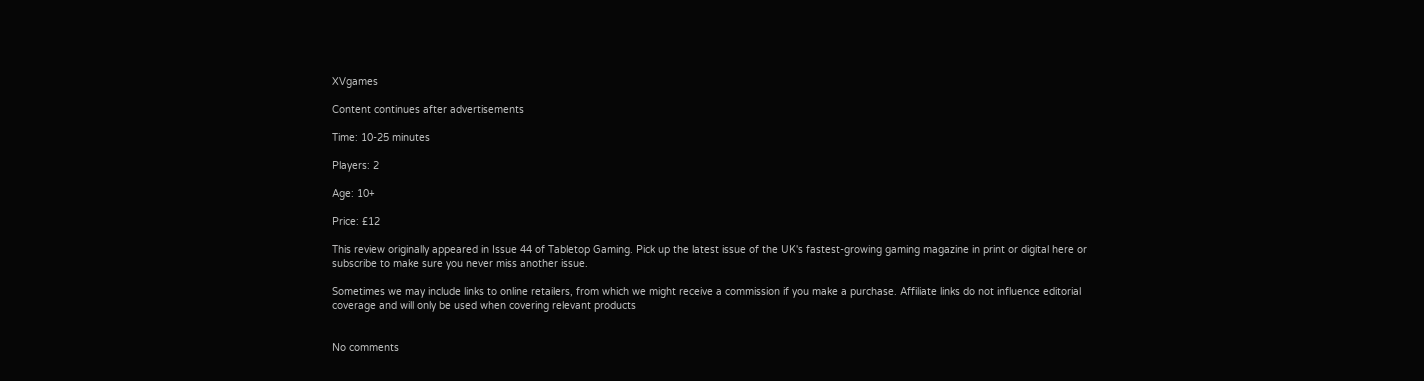XVgames

Content continues after advertisements

Time: 10-25 minutes

Players: 2

Age: 10+

Price: £12

This review originally appeared in Issue 44 of Tabletop Gaming. Pick up the latest issue of the UK's fastest-growing gaming magazine in print or digital here or subscribe to make sure you never miss another issue.

Sometimes we may include links to online retailers, from which we might receive a commission if you make a purchase. Affiliate links do not influence editorial coverage and will only be used when covering relevant products


No comments